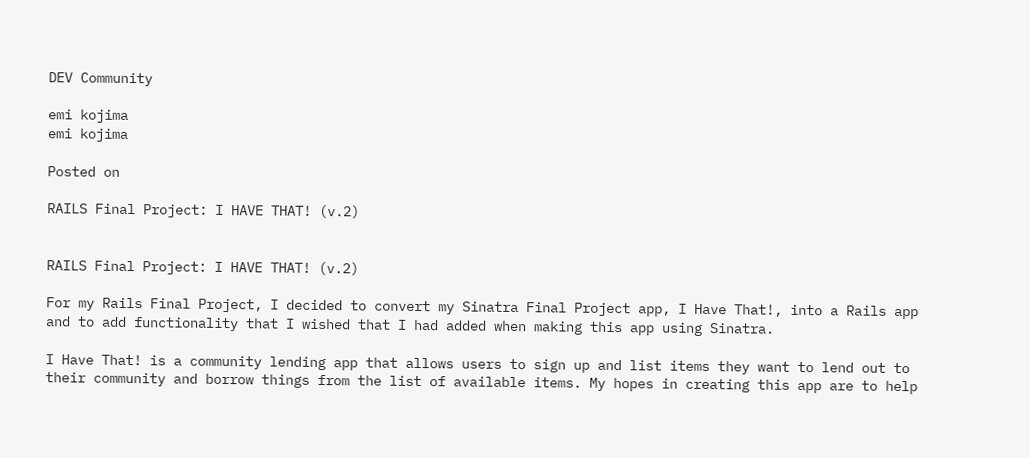DEV Community

emi kojima
emi kojima

Posted on

RAILS Final Project: I HAVE THAT! (v.2)


RAILS Final Project: I HAVE THAT! (v.2)

For my Rails Final Project, I decided to convert my Sinatra Final Project app, I Have That!, into a Rails app and to add functionality that I wished that I had added when making this app using Sinatra.

I Have That! is a community lending app that allows users to sign up and list items they want to lend out to their community and borrow things from the list of available items. My hopes in creating this app are to help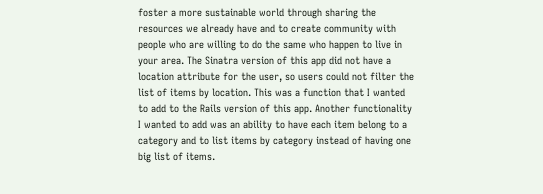foster a more sustainable world through sharing the resources we already have and to create community with people who are willing to do the same who happen to live in your area. The Sinatra version of this app did not have a location attribute for the user, so users could not filter the list of items by location. This was a function that I wanted to add to the Rails version of this app. Another functionality I wanted to add was an ability to have each item belong to a category and to list items by category instead of having one big list of items.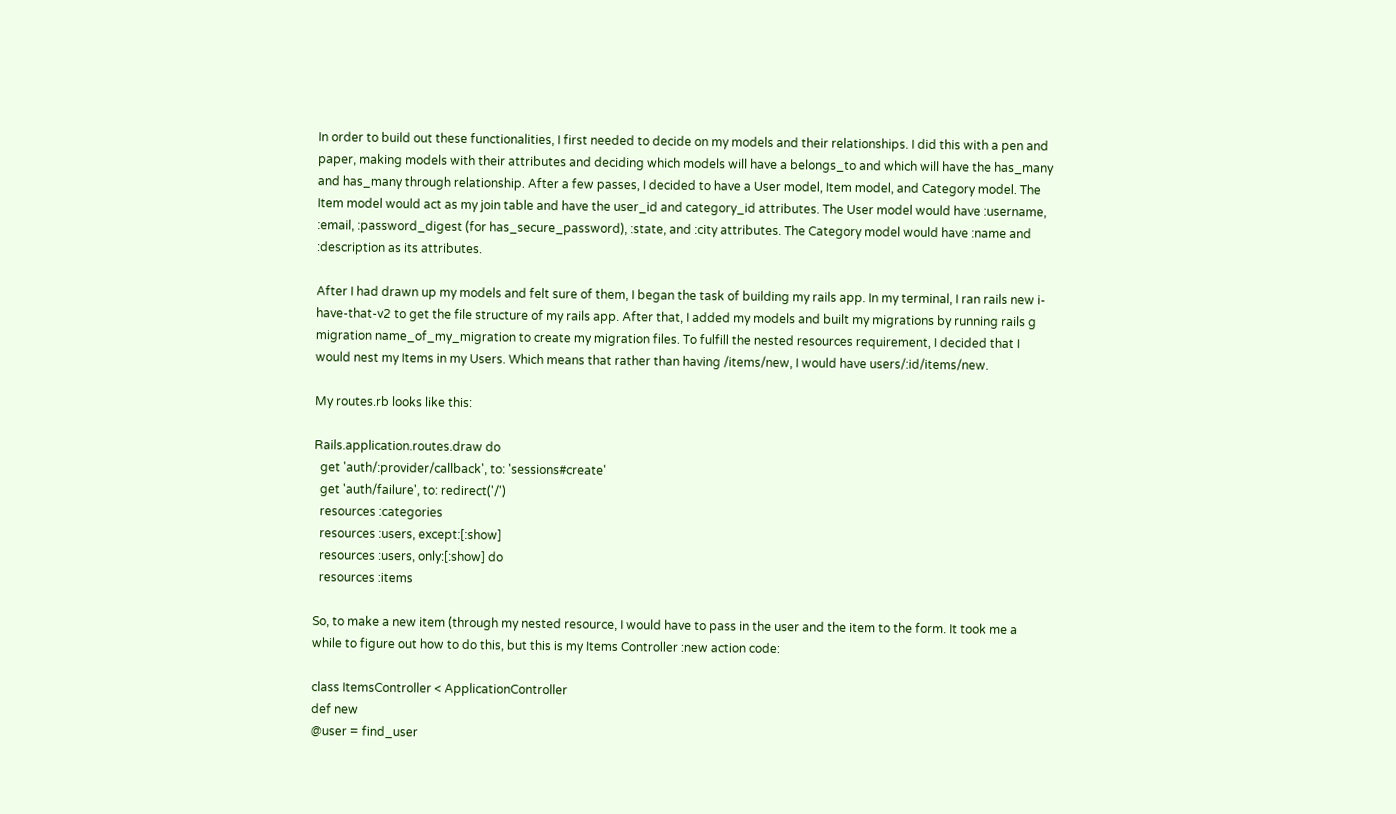In order to build out these functionalities, I first needed to decide on my models and their relationships. I did this with a pen and paper, making models with their attributes and deciding which models will have a belongs_to and which will have the has_many and has_many through relationship. After a few passes, I decided to have a User model, Item model, and Category model. The Item model would act as my join table and have the user_id and category_id attributes. The User model would have :username, :email, :password_digest (for has_secure_password), :state, and :city attributes. The Category model would have :name and :description as its attributes.

After I had drawn up my models and felt sure of them, I began the task of building my rails app. In my terminal, I ran rails new i-have-that-v2 to get the file structure of my rails app. After that, I added my models and built my migrations by running rails g migration name_of_my_migration to create my migration files. To fulfill the nested resources requirement, I decided that I would nest my Items in my Users. Which means that rather than having /items/new, I would have users/:id/items/new.

My routes.rb looks like this:

Rails.application.routes.draw do
  get 'auth/:provider/callback', to: 'sessions#create'
  get 'auth/failure', to: redirect('/')
  resources :categories
  resources :users, except:[:show]
  resources :users, only:[:show] do
  resources :items

So, to make a new item (through my nested resource, I would have to pass in the user and the item to the form. It took me a while to figure out how to do this, but this is my Items Controller :new action code:

class ItemsController < ApplicationController
def new
@user = find_user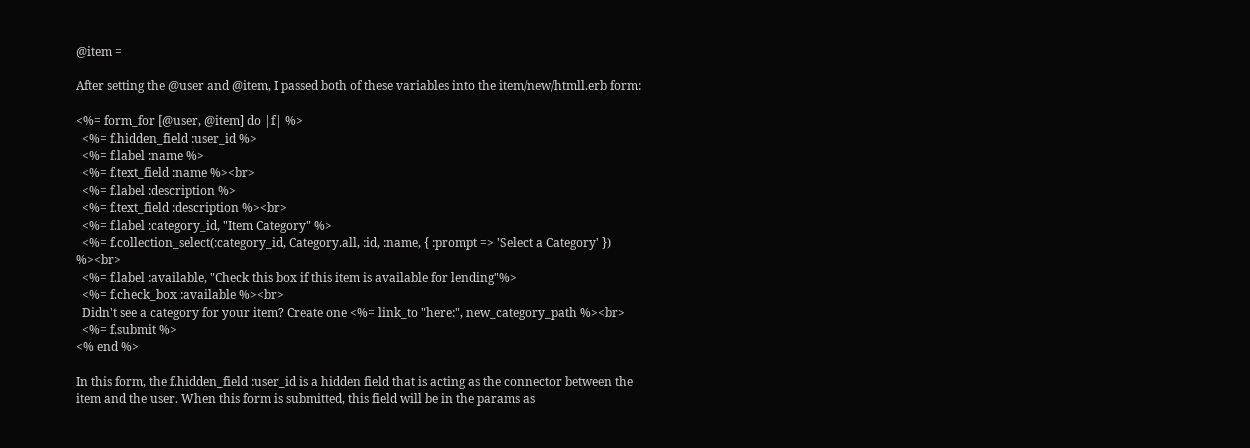@item =

After setting the @user and @item, I passed both of these variables into the item/new/htmll.erb form:

<%= form_for [@user, @item] do |f| %>
  <%= f.hidden_field :user_id %>
  <%= f.label :name %>
  <%= f.text_field :name %><br>
  <%= f.label :description %>
  <%= f.text_field :description %><br>
  <%= f.label :category_id, "Item Category" %>
  <%= f.collection_select(:category_id, Category.all, :id, :name, { :prompt => 'Select a Category' }) %><br>
  <%= f.label :available, "Check this box if this item is available for lending"%>
  <%= f.check_box :available %><br>
  Didn't see a category for your item? Create one <%= link_to "here:", new_category_path %><br>
  <%= f.submit %>
<% end %>

In this form, the f.hidden_field :user_id is a hidden field that is acting as the connector between the item and the user. When this form is submitted, this field will be in the params as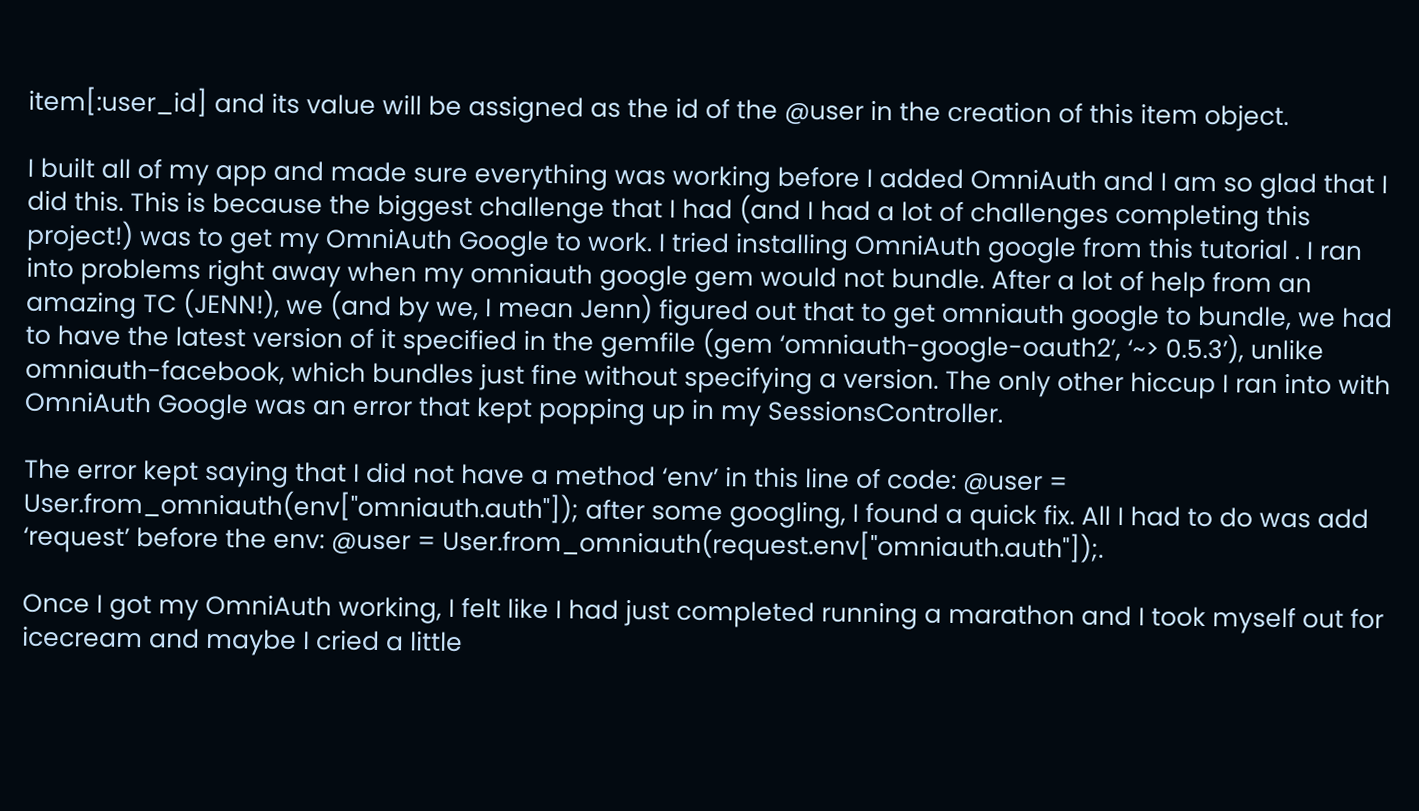item[:user_id] and its value will be assigned as the id of the @user in the creation of this item object.

I built all of my app and made sure everything was working before I added OmniAuth and I am so glad that I did this. This is because the biggest challenge that I had (and I had a lot of challenges completing this project!) was to get my OmniAuth Google to work. I tried installing OmniAuth google from this tutorial . I ran into problems right away when my omniauth google gem would not bundle. After a lot of help from an amazing TC (JENN!), we (and by we, I mean Jenn) figured out that to get omniauth google to bundle, we had to have the latest version of it specified in the gemfile (gem ‘omniauth-google-oauth2’, ‘~> 0.5.3’), unlike omniauth-facebook, which bundles just fine without specifying a version. The only other hiccup I ran into with OmniAuth Google was an error that kept popping up in my SessionsController.

The error kept saying that I did not have a method ‘env’ in this line of code: @user = User.from_omniauth(env["omniauth.auth"]); after some googling, I found a quick fix. All I had to do was add ‘request’ before the env: @user = User.from_omniauth(request.env["omniauth.auth"]);.

Once I got my OmniAuth working, I felt like I had just completed running a marathon and I took myself out for icecream and maybe I cried a little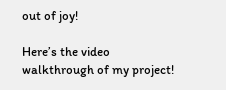out of joy!

Here’s the video walkthrough of my project!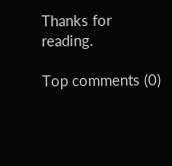Thanks for reading.

Top comments (0)